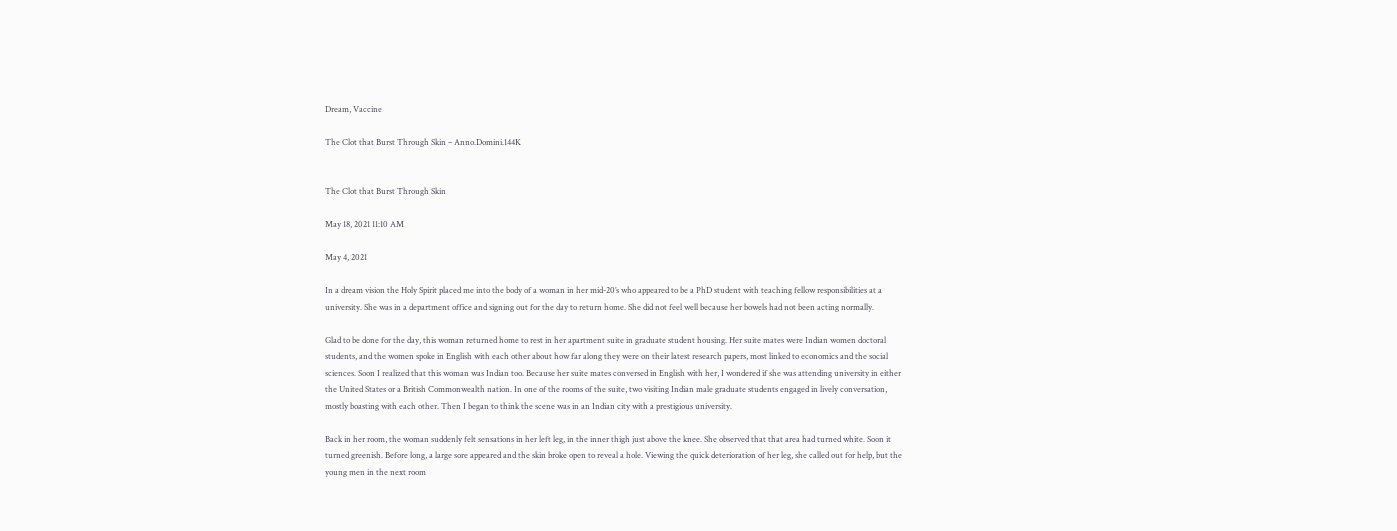Dream, Vaccine

The Clot that Burst Through Skin – Anno.Domini.144K


The Clot that Burst Through Skin

May 18, 2021 11:10 AM

May 4, 2021

In a dream vision the Holy Spirit placed me into the body of a woman in her mid-20’s who appeared to be a PhD student with teaching fellow responsibilities at a university. She was in a department office and signing out for the day to return home. She did not feel well because her bowels had not been acting normally.

Glad to be done for the day, this woman returned home to rest in her apartment suite in graduate student housing. Her suite mates were Indian women doctoral students, and the women spoke in English with each other about how far along they were on their latest research papers, most linked to economics and the social sciences. Soon I realized that this woman was Indian too. Because her suite mates conversed in English with her, I wondered if she was attending university in either the United States or a British Commonwealth nation. In one of the rooms of the suite, two visiting Indian male graduate students engaged in lively conversation, mostly boasting with each other. Then I began to think the scene was in an Indian city with a prestigious university.

Back in her room, the woman suddenly felt sensations in her left leg, in the inner thigh just above the knee. She observed that that area had turned white. Soon it turned greenish. Before long, a large sore appeared and the skin broke open to reveal a hole. Viewing the quick deterioration of her leg, she called out for help, but the young men in the next room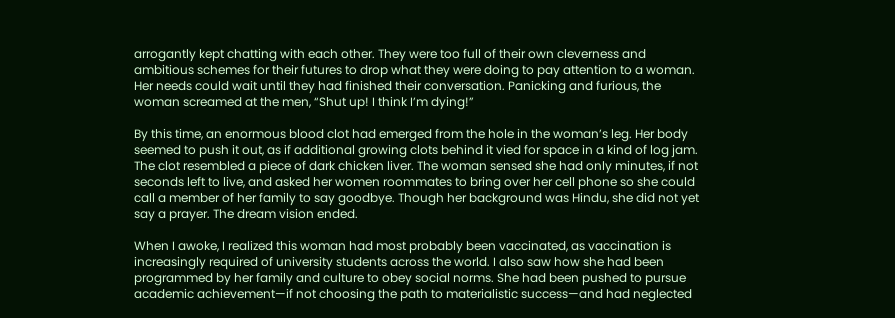arrogantly kept chatting with each other. They were too full of their own cleverness and ambitious schemes for their futures to drop what they were doing to pay attention to a woman. Her needs could wait until they had finished their conversation. Panicking and furious, the woman screamed at the men, “Shut up! I think I’m dying!”

By this time, an enormous blood clot had emerged from the hole in the woman’s leg. Her body seemed to push it out, as if additional growing clots behind it vied for space in a kind of log jam. The clot resembled a piece of dark chicken liver. The woman sensed she had only minutes, if not seconds left to live, and asked her women roommates to bring over her cell phone so she could call a member of her family to say goodbye. Though her background was Hindu, she did not yet say a prayer. The dream vision ended.

When I awoke, I realized this woman had most probably been vaccinated, as vaccination is increasingly required of university students across the world. I also saw how she had been programmed by her family and culture to obey social norms. She had been pushed to pursue academic achievement—if not choosing the path to materialistic success—and had neglected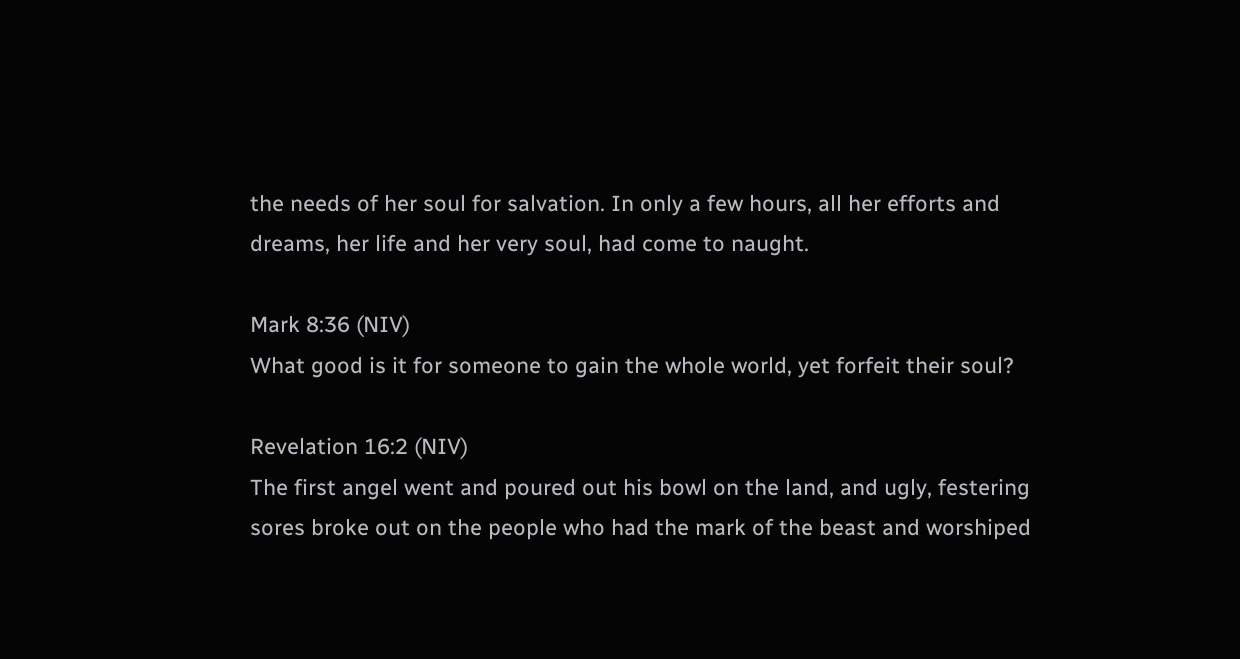the needs of her soul for salvation. In only a few hours, all her efforts and dreams, her life and her very soul, had come to naught.

Mark 8:36 (NIV)
What good is it for someone to gain the whole world, yet forfeit their soul?

Revelation 16:2 (NIV)
The first angel went and poured out his bowl on the land, and ugly, festering sores broke out on the people who had the mark of the beast and worshiped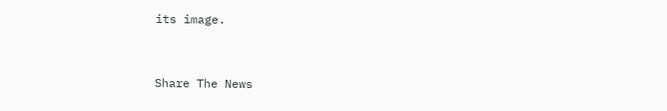its image.


Share The News